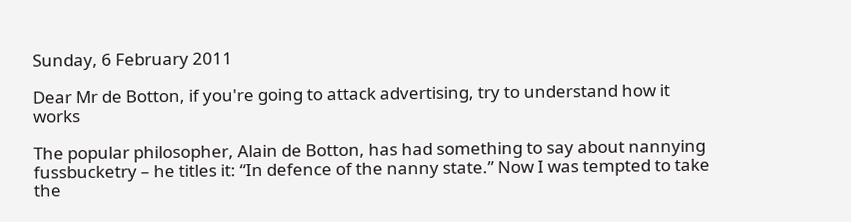Sunday, 6 February 2011

Dear Mr de Botton, if you're going to attack advertising, try to understand how it works

The popular philosopher, Alain de Botton, has had something to say about nannying fussbucketry – he titles it: “In defence of the nanny state.” Now I was tempted to take the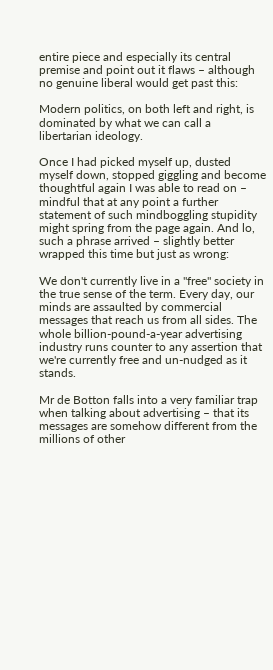entire piece and especially its central premise and point out it flaws – although no genuine liberal would get past this:

Modern politics, on both left and right, is dominated by what we can call a libertarian ideology.

Once I had picked myself up, dusted myself down, stopped giggling and become thoughtful again I was able to read on – mindful that at any point a further statement of such mindboggling stupidity might spring from the page again. And lo, such a phrase arrived – slightly better wrapped this time but just as wrong:

We don't currently live in a "free" society in the true sense of the term. Every day, our minds are assaulted by commercial messages that reach us from all sides. The whole billion-pound-a-year advertising industry runs counter to any assertion that we're currently free and un-nudged as it stands.

Mr de Botton falls into a very familiar trap when talking about advertising – that its messages are somehow different from the millions of other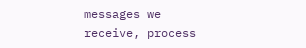messages we receive, process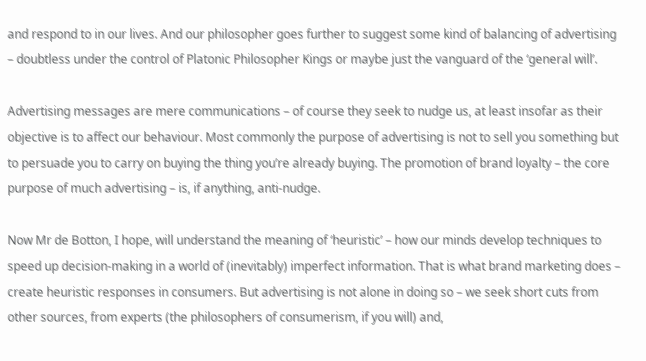and respond to in our lives. And our philosopher goes further to suggest some kind of balancing of advertising – doubtless under the control of Platonic Philosopher Kings or maybe just the vanguard of the ‘general will’.

Advertising messages are mere communications – of course they seek to nudge us, at least insofar as their objective is to affect our behaviour. Most commonly the purpose of advertising is not to sell you something but to persuade you to carry on buying the thing you’re already buying. The promotion of brand loyalty – the core purpose of much advertising – is, if anything, anti-nudge.

Now Mr de Botton, I hope, will understand the meaning of ‘heuristic’ – how our minds develop techniques to speed up decision-making in a world of (inevitably) imperfect information. That is what brand marketing does – create heuristic responses in consumers. But advertising is not alone in doing so – we seek short cuts from other sources, from experts (the philosophers of consumerism, if you will) and,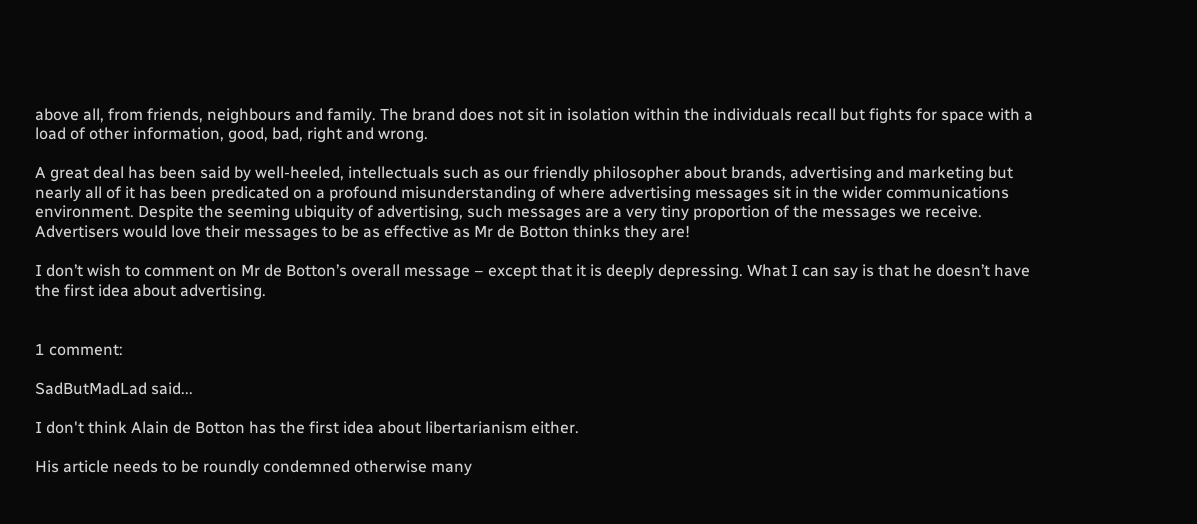above all, from friends, neighbours and family. The brand does not sit in isolation within the individuals recall but fights for space with a load of other information, good, bad, right and wrong.

A great deal has been said by well-heeled, intellectuals such as our friendly philosopher about brands, advertising and marketing but nearly all of it has been predicated on a profound misunderstanding of where advertising messages sit in the wider communications environment. Despite the seeming ubiquity of advertising, such messages are a very tiny proportion of the messages we receive. Advertisers would love their messages to be as effective as Mr de Botton thinks they are!

I don’t wish to comment on Mr de Botton’s overall message – except that it is deeply depressing. What I can say is that he doesn’t have the first idea about advertising.


1 comment:

SadButMadLad said...

I don't think Alain de Botton has the first idea about libertarianism either.

His article needs to be roundly condemned otherwise many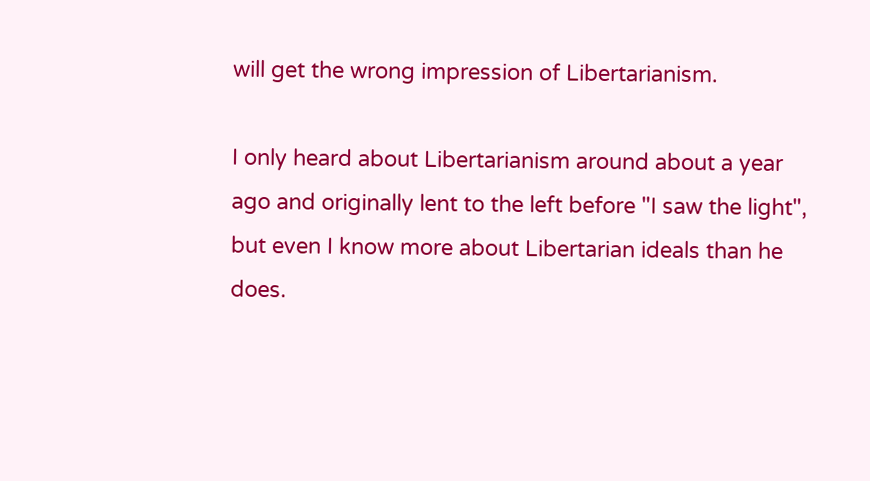will get the wrong impression of Libertarianism.

I only heard about Libertarianism around about a year ago and originally lent to the left before "I saw the light", but even I know more about Libertarian ideals than he does.